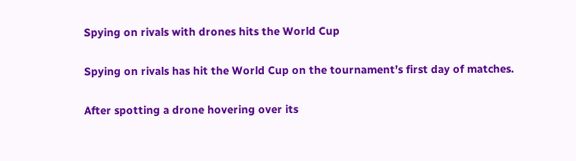Spying on rivals with drones hits the World Cup

Spying on rivals has hit the World Cup on the tournament’s first day of matches.

After spotting a drone hovering over its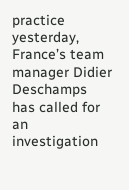practice yesterday, France’s team manager Didier Deschamps has called for an investigation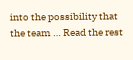into the possibility that the team … Read the rest